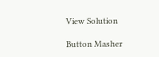View Solution

Button Masher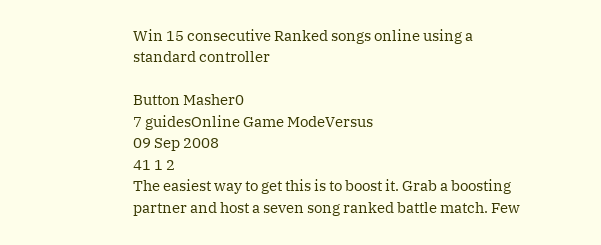Win 15 consecutive Ranked songs online using a standard controller

Button Masher0
7 guidesOnline Game ModeVersus
09 Sep 2008
41 1 2
The easiest way to get this is to boost it. Grab a boosting partner and host a seven song ranked battle match. Few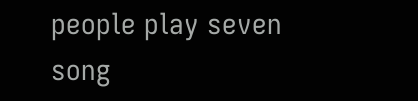people play seven song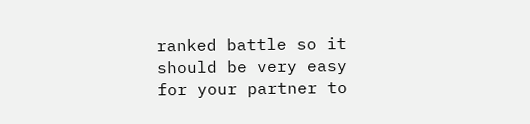ranked battle so it should be very easy for your partner to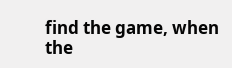find the game, when the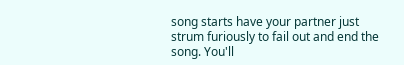song starts have your partner just strum furiously to fail out and end the song. You'll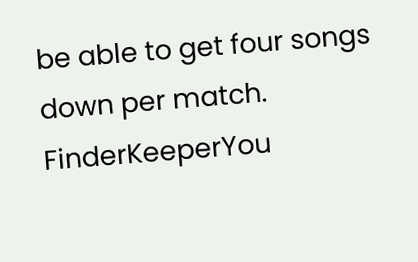be able to get four songs down per match.
FinderKeeperYou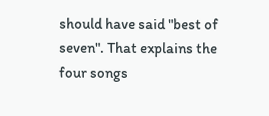should have said "best of seven". That explains the four songs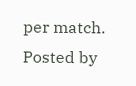per match.
Posted by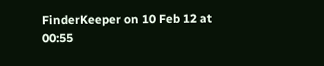FinderKeeper on 10 Feb 12 at 00:55